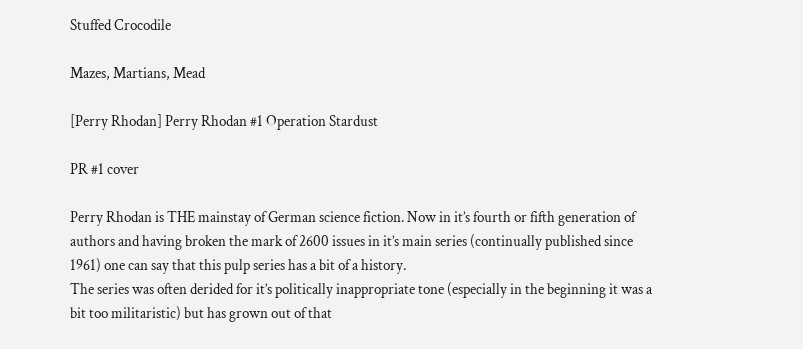Stuffed Crocodile

Mazes, Martians, Mead

[Perry Rhodan] Perry Rhodan #1 Operation Stardust

PR #1 cover

Perry Rhodan is THE mainstay of German science fiction. Now in it’s fourth or fifth generation of authors and having broken the mark of 2600 issues in it’s main series (continually published since 1961) one can say that this pulp series has a bit of a history.
The series was often derided for it’s politically inappropriate tone (especially in the beginning it was a bit too militaristic) but has grown out of that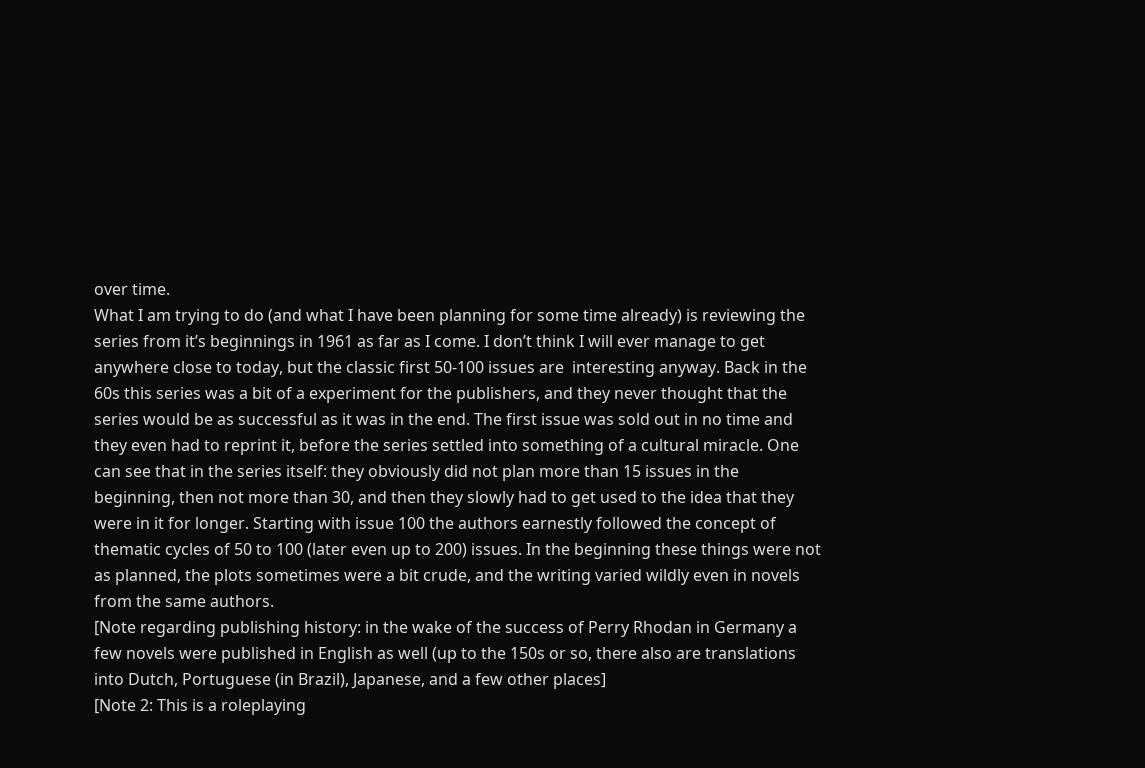over time.
What I am trying to do (and what I have been planning for some time already) is reviewing the series from it’s beginnings in 1961 as far as I come. I don’t think I will ever manage to get anywhere close to today, but the classic first 50-100 issues are  interesting anyway. Back in the 60s this series was a bit of a experiment for the publishers, and they never thought that the series would be as successful as it was in the end. The first issue was sold out in no time and they even had to reprint it, before the series settled into something of a cultural miracle. One can see that in the series itself: they obviously did not plan more than 15 issues in the beginning, then not more than 30, and then they slowly had to get used to the idea that they were in it for longer. Starting with issue 100 the authors earnestly followed the concept of thematic cycles of 50 to 100 (later even up to 200) issues. In the beginning these things were not as planned, the plots sometimes were a bit crude, and the writing varied wildly even in novels from the same authors.
[Note regarding publishing history: in the wake of the success of Perry Rhodan in Germany a few novels were published in English as well (up to the 150s or so, there also are translations into Dutch, Portuguese (in Brazil), Japanese, and a few other places]
[Note 2: This is a roleplaying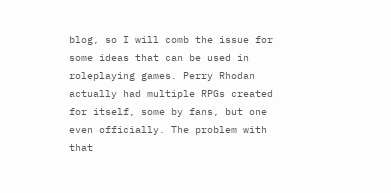blog, so I will comb the issue for some ideas that can be used in roleplaying games. Perry Rhodan actually had multiple RPGs created for itself, some by fans, but one even officially. The problem with that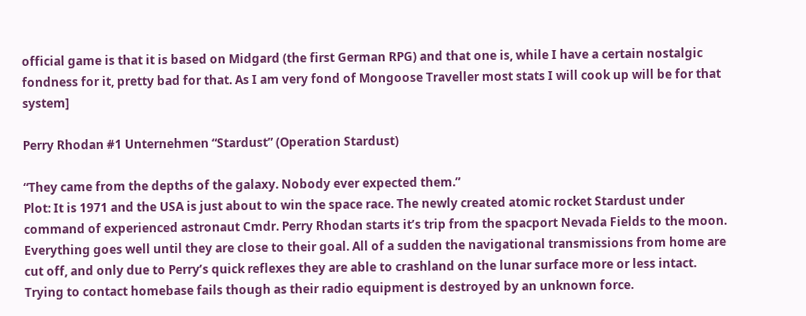official game is that it is based on Midgard (the first German RPG) and that one is, while I have a certain nostalgic fondness for it, pretty bad for that. As I am very fond of Mongoose Traveller most stats I will cook up will be for that system]

Perry Rhodan #1 Unternehmen “Stardust” (Operation Stardust)

“They came from the depths of the galaxy. Nobody ever expected them.”
Plot: It is 1971 and the USA is just about to win the space race. The newly created atomic rocket Stardust under command of experienced astronaut Cmdr. Perry Rhodan starts it’s trip from the spacport Nevada Fields to the moon. Everything goes well until they are close to their goal. All of a sudden the navigational transmissions from home are cut off, and only due to Perry’s quick reflexes they are able to crashland on the lunar surface more or less intact. Trying to contact homebase fails though as their radio equipment is destroyed by an unknown force.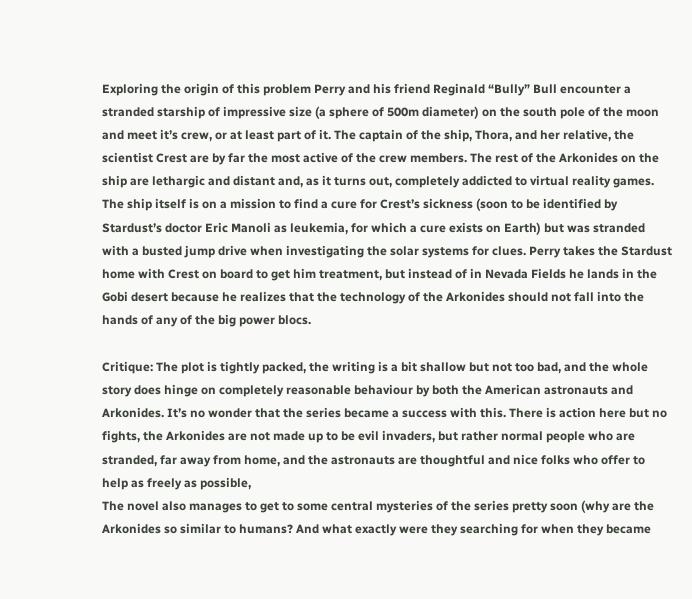Exploring the origin of this problem Perry and his friend Reginald “Bully” Bull encounter a stranded starship of impressive size (a sphere of 500m diameter) on the south pole of the moon and meet it’s crew, or at least part of it. The captain of the ship, Thora, and her relative, the scientist Crest are by far the most active of the crew members. The rest of the Arkonides on the ship are lethargic and distant and, as it turns out, completely addicted to virtual reality games. The ship itself is on a mission to find a cure for Crest’s sickness (soon to be identified by Stardust’s doctor Eric Manoli as leukemia, for which a cure exists on Earth) but was stranded with a busted jump drive when investigating the solar systems for clues. Perry takes the Stardust home with Crest on board to get him treatment, but instead of in Nevada Fields he lands in the Gobi desert because he realizes that the technology of the Arkonides should not fall into the hands of any of the big power blocs.

Critique: The plot is tightly packed, the writing is a bit shallow but not too bad, and the whole story does hinge on completely reasonable behaviour by both the American astronauts and Arkonides. It’s no wonder that the series became a success with this. There is action here but no fights, the Arkonides are not made up to be evil invaders, but rather normal people who are stranded, far away from home, and the astronauts are thoughtful and nice folks who offer to help as freely as possible,
The novel also manages to get to some central mysteries of the series pretty soon (why are the Arkonides so similar to humans? And what exactly were they searching for when they became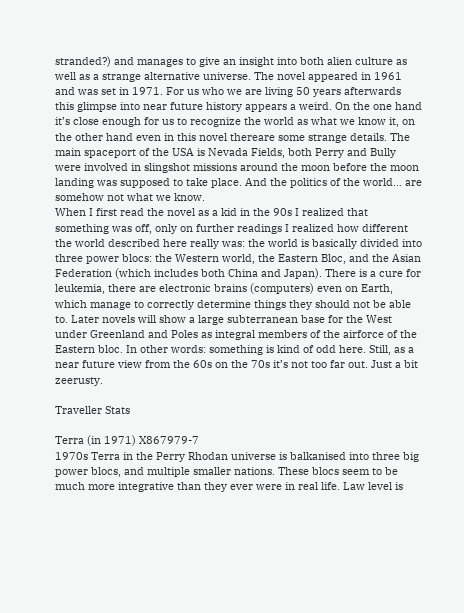stranded?) and manages to give an insight into both alien culture as well as a strange alternative universe. The novel appeared in 1961 and was set in 1971. For us who we are living 50 years afterwards this glimpse into near future history appears a weird. On the one hand it’s close enough for us to recognize the world as what we know it, on the other hand even in this novel thereare some strange details. The main spaceport of the USA is Nevada Fields, both Perry and Bully were involved in slingshot missions around the moon before the moon landing was supposed to take place. And the politics of the world… are somehow not what we know.
When I first read the novel as a kid in the 90s I realized that something was off, only on further readings I realized how different the world described here really was: the world is basically divided into three power blocs: the Western world, the Eastern Bloc, and the Asian Federation (which includes both China and Japan). There is a cure for leukemia, there are electronic brains (computers) even on Earth, which manage to correctly determine things they should not be able to. Later novels will show a large subterranean base for the West under Greenland and Poles as integral members of the airforce of the Eastern bloc. In other words: something is kind of odd here. Still, as a near future view from the 60s on the 70s it’s not too far out. Just a bit zeerusty.

Traveller Stats

Terra (in 1971) X867979-7
1970s Terra in the Perry Rhodan universe is balkanised into three big power blocs, and multiple smaller nations. These blocs seem to be much more integrative than they ever were in real life. Law level is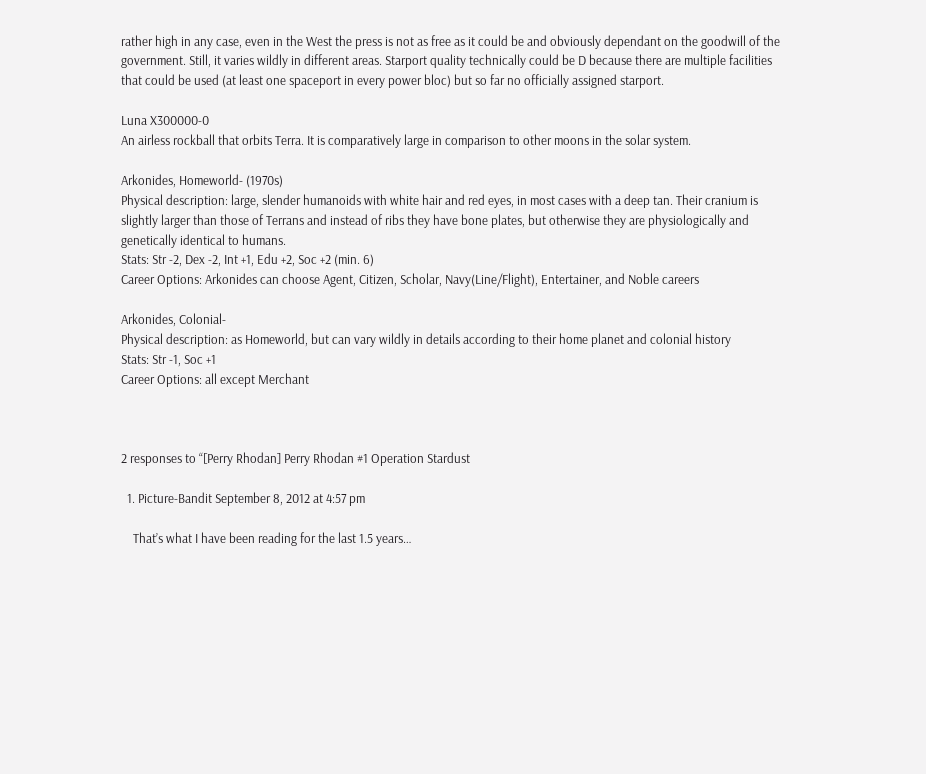rather high in any case, even in the West the press is not as free as it could be and obviously dependant on the goodwill of the government. Still, it varies wildly in different areas. Starport quality technically could be D because there are multiple facilities that could be used (at least one spaceport in every power bloc) but so far no officially assigned starport.

Luna X300000-0
An airless rockball that orbits Terra. It is comparatively large in comparison to other moons in the solar system.

Arkonides, Homeworld- (1970s)
Physical description: large, slender humanoids with white hair and red eyes, in most cases with a deep tan. Their cranium is slightly larger than those of Terrans and instead of ribs they have bone plates, but otherwise they are physiologically and genetically identical to humans.
Stats: Str -2, Dex -2, Int +1, Edu +2, Soc +2 (min. 6)
Career Options: Arkonides can choose Agent, Citizen, Scholar, Navy(Line/Flight), Entertainer, and Noble careers

Arkonides, Colonial-
Physical description: as Homeworld, but can vary wildly in details according to their home planet and colonial history
Stats: Str -1, Soc +1
Career Options: all except Merchant



2 responses to “[Perry Rhodan] Perry Rhodan #1 Operation Stardust

  1. Picture-Bandit September 8, 2012 at 4:57 pm

    That’s what I have been reading for the last 1.5 years…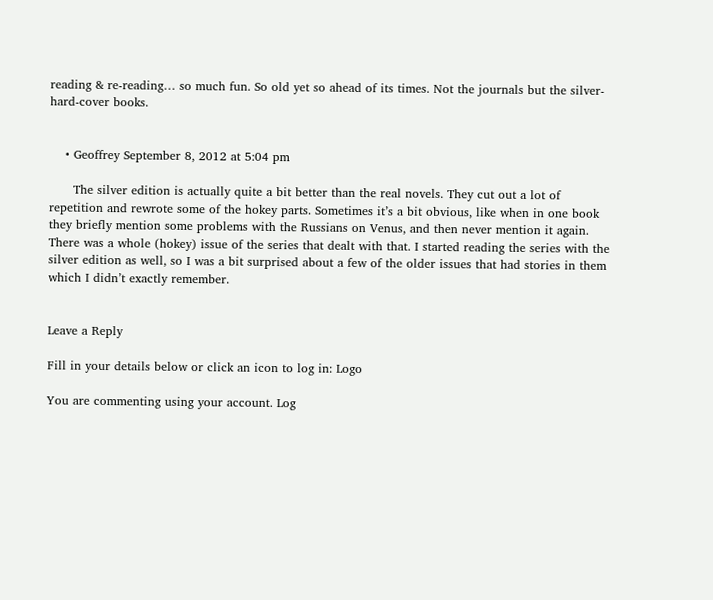reading & re-reading… so much fun. So old yet so ahead of its times. Not the journals but the silver-hard-cover books.


    • Geoffrey September 8, 2012 at 5:04 pm

      The silver edition is actually quite a bit better than the real novels. They cut out a lot of repetition and rewrote some of the hokey parts. Sometimes it’s a bit obvious, like when in one book they briefly mention some problems with the Russians on Venus, and then never mention it again. There was a whole (hokey) issue of the series that dealt with that. I started reading the series with the silver edition as well, so I was a bit surprised about a few of the older issues that had stories in them which I didn’t exactly remember.


Leave a Reply

Fill in your details below or click an icon to log in: Logo

You are commenting using your account. Log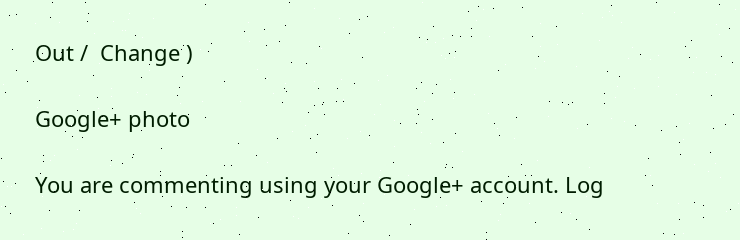Out /  Change )

Google+ photo

You are commenting using your Google+ account. Log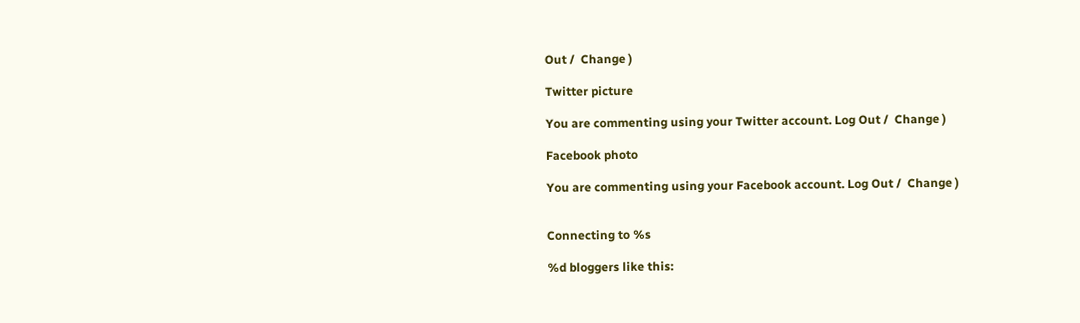Out /  Change )

Twitter picture

You are commenting using your Twitter account. Log Out /  Change )

Facebook photo

You are commenting using your Facebook account. Log Out /  Change )


Connecting to %s

%d bloggers like this: